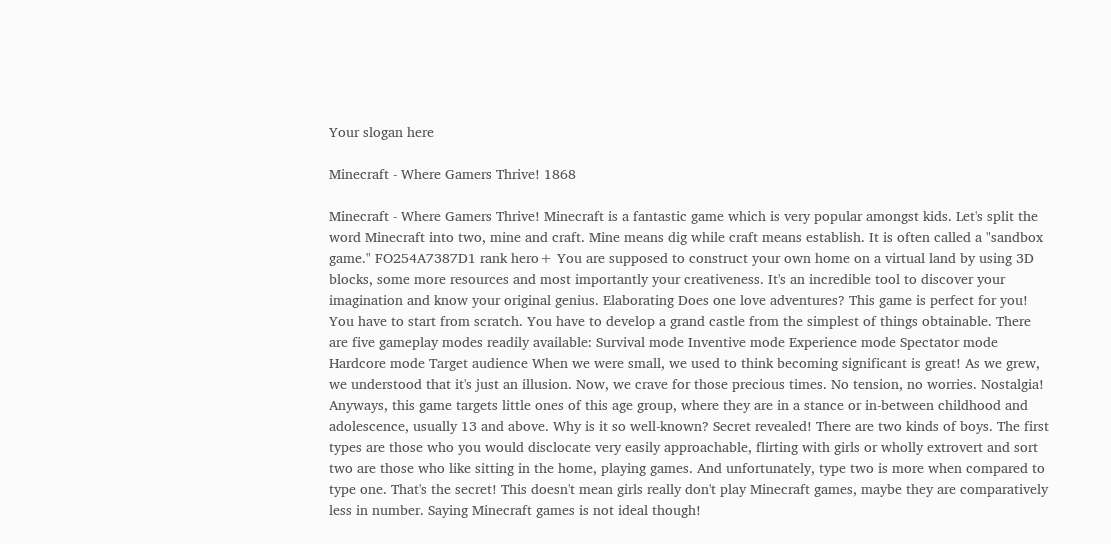Your slogan here

Minecraft - Where Gamers Thrive! 1868

Minecraft - Where Gamers Thrive! Minecraft is a fantastic game which is very popular amongst kids. Let's split the word Minecraft into two, mine and craft. Mine means dig while craft means establish. It is often called a "sandbox game." FO254A7387D1 rank hero+ You are supposed to construct your own home on a virtual land by using 3D blocks, some more resources and most importantly your creativeness. It's an incredible tool to discover your imagination and know your original genius. Elaborating Does one love adventures? This game is perfect for you! You have to start from scratch. You have to develop a grand castle from the simplest of things obtainable. There are five gameplay modes readily available: Survival mode Inventive mode Experience mode Spectator mode Hardcore mode Target audience When we were small, we used to think becoming significant is great! As we grew, we understood that it's just an illusion. Now, we crave for those precious times. No tension, no worries. Nostalgia! Anyways, this game targets little ones of this age group, where they are in a stance or in-between childhood and adolescence, usually 13 and above. Why is it so well-known? Secret revealed! There are two kinds of boys. The first types are those who you would disclocate very easily approachable, flirting with girls or wholly extrovert and sort two are those who like sitting in the home, playing games. And unfortunately, type two is more when compared to type one. That's the secret! This doesn't mean girls really don't play Minecraft games, maybe they are comparatively less in number. Saying Minecraft games is not ideal though!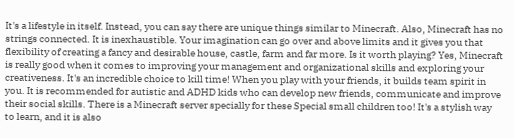It's a lifestyle in itself. Instead, you can say there are unique things similar to Minecraft. Also, Minecraft has no strings connected. It is inexhaustible. Your imagination can go over and above limits and it gives you that flexibility of creating a fancy and desirable house, castle, farm and far more. Is it worth playing? Yes, Minecraft is really good when it comes to improving your management and organizational skills and exploring your creativeness. It's an incredible choice to kill time! When you play with your friends, it builds team spirit in you. It is recommended for autistic and ADHD kids who can develop new friends, communicate and improve their social skills. There is a Minecraft server specially for these Special small children too! It's a stylish way to learn, and it is also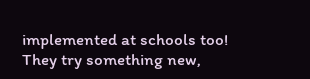implemented at schools too! They try something new,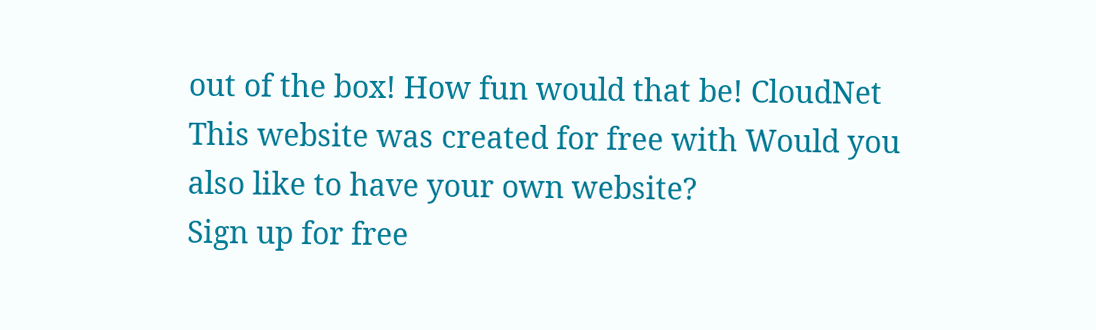out of the box! How fun would that be! CloudNet
This website was created for free with Would you also like to have your own website?
Sign up for free